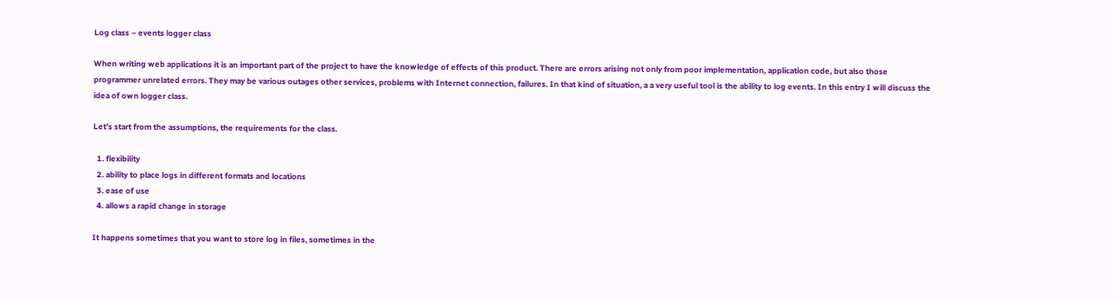Log class – events logger class

When writing web applications it is an important part of the project to have the knowledge of effects of this product. There are errors arising not only from poor implementation, application code, but also those programmer unrelated errors. They may be various outages other services, problems with Internet connection, failures. In that kind of situation, a a very useful tool is the ability to log events. In this entry I will discuss the idea of own logger class.

Let’s start from the assumptions, the requirements for the class.

  1. flexibility
  2. ability to place logs in different formats and locations
  3. ease of use
  4. allows a rapid change in storage

It happens sometimes that you want to store log in files, sometimes in the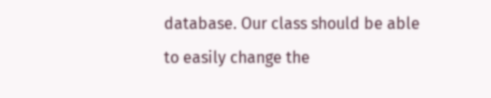database. Our class should be able to easily change the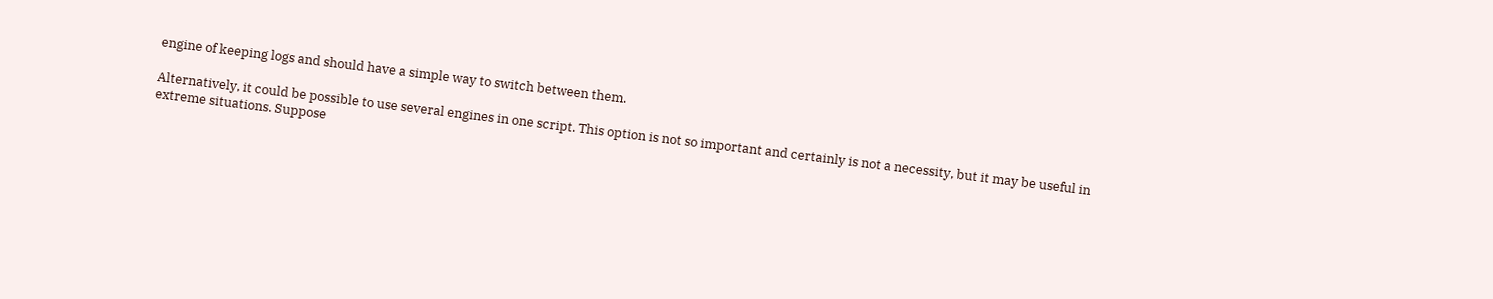engine of keeping logs and should have a simple way to switch between them.

Alternatively, it could be possible to use several engines in one script. This option is not so important and certainly is not a necessity, but it may be useful in extreme situations. Suppose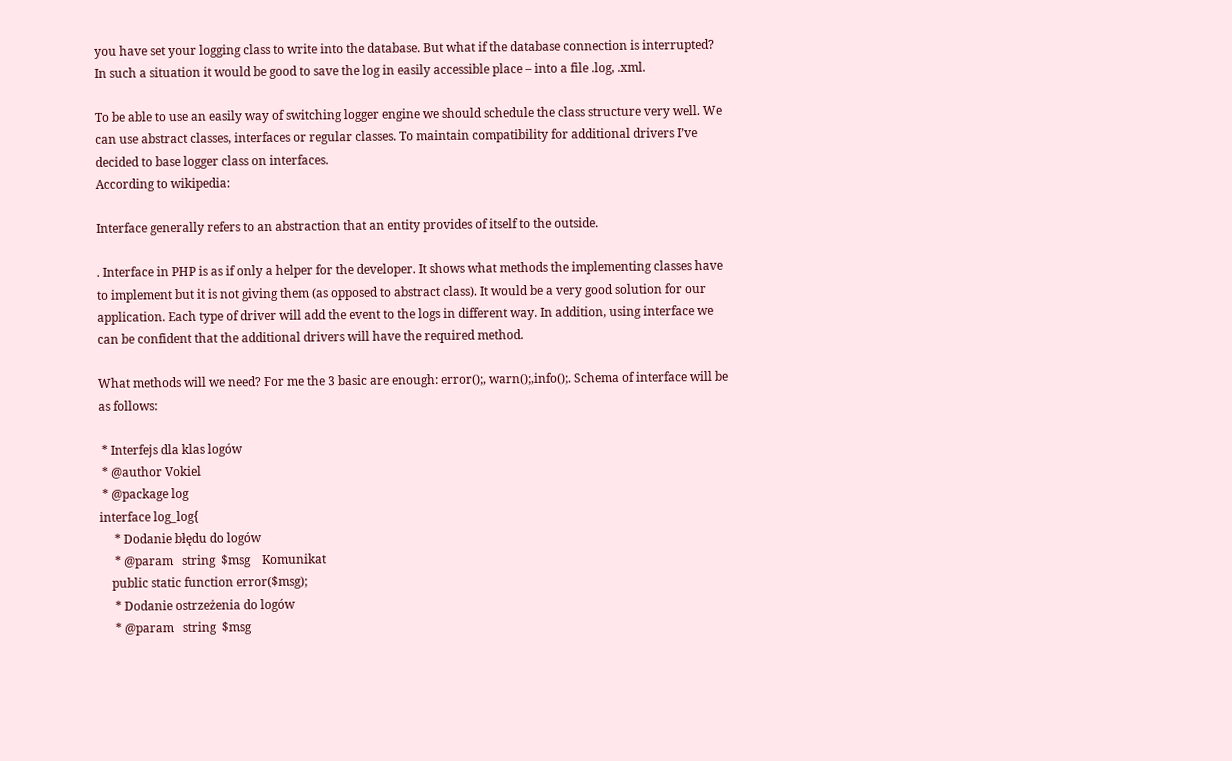you have set your logging class to write into the database. But what if the database connection is interrupted? In such a situation it would be good to save the log in easily accessible place – into a file .log, .xml.

To be able to use an easily way of switching logger engine we should schedule the class structure very well. We can use abstract classes, interfaces or regular classes. To maintain compatibility for additional drivers I’ve decided to base logger class on interfaces.
According to wikipedia:

Interface generally refers to an abstraction that an entity provides of itself to the outside.

. Interface in PHP is as if only a helper for the developer. It shows what methods the implementing classes have to implement but it is not giving them (as opposed to abstract class). It would be a very good solution for our application. Each type of driver will add the event to the logs in different way. In addition, using interface we can be confident that the additional drivers will have the required method.

What methods will we need? For me the 3 basic are enough: error();, warn();,info();. Schema of interface will be as follows:

 * Interfejs dla klas logów
 * @author Vokiel
 * @package log
interface log_log{
     * Dodanie błędu do logów
     * @param   string  $msg    Komunikat
    public static function error($msg);
     * Dodanie ostrzeżenia do logów
     * @param   string  $msg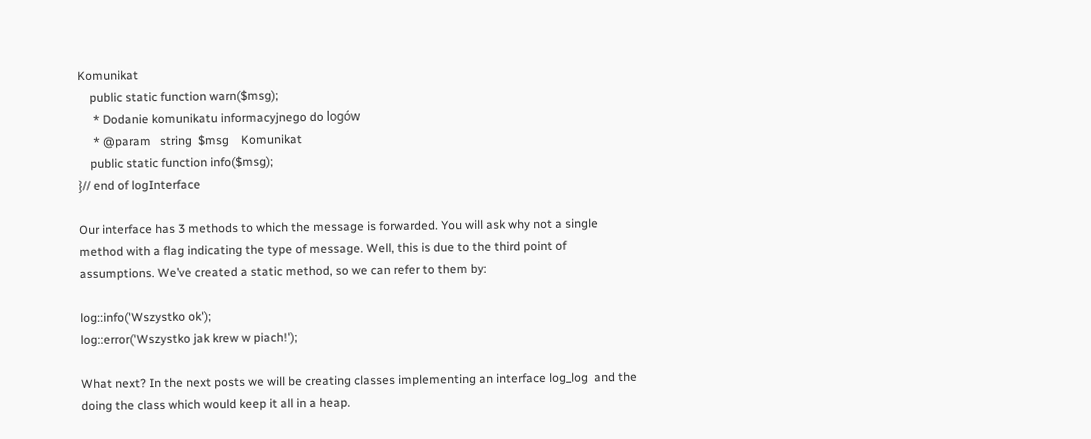Komunikat
    public static function warn($msg);
     * Dodanie komunikatu informacyjnego do logów
     * @param   string  $msg    Komunikat
    public static function info($msg);
}// end of logInterface

Our interface has 3 methods to which the message is forwarded. You will ask why not a single method with a flag indicating the type of message. Well, this is due to the third point of assumptions. We’ve created a static method, so we can refer to them by:

log::info('Wszystko ok');
log::error('Wszystko jak krew w piach!');

What next? In the next posts we will be creating classes implementing an interface log_log  and the doing the class which would keep it all in a heap.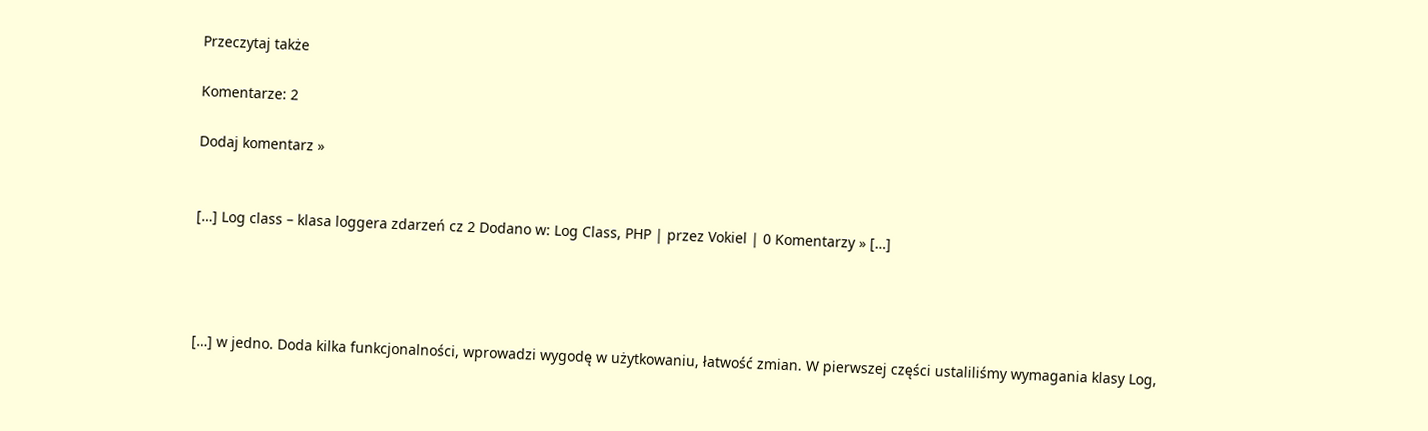Przeczytaj także

Komentarze: 2

Dodaj komentarz »


[…] Log class – klasa loggera zdarzeń cz 2 Dodano w: Log Class, PHP | przez Vokiel | 0 Komentarzy » […]




[…] w jedno. Doda kilka funkcjonalności, wprowadzi wygodę w użytkowaniu, łatwość zmian. W pierwszej części ustaliliśmy wymagania klasy Log,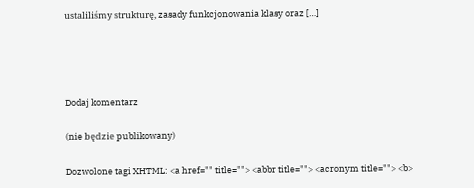ustaliliśmy strukturę, zasady funkcjonowania klasy oraz […]




Dodaj komentarz

(nie będzie publikowany)

Dozwolone tagi XHTML: <a href="" title=""> <abbr title=""> <acronym title=""> <b>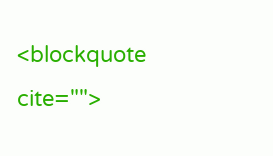<blockquote cite="">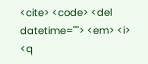<cite> <code> <del datetime=""> <em> <i> <q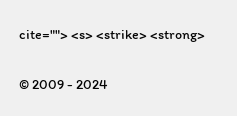cite=""> <s> <strike> <strong>

© 2009 - 2024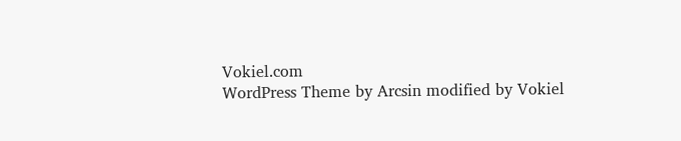Vokiel.com
WordPress Theme by Arcsin modified by Vokiel